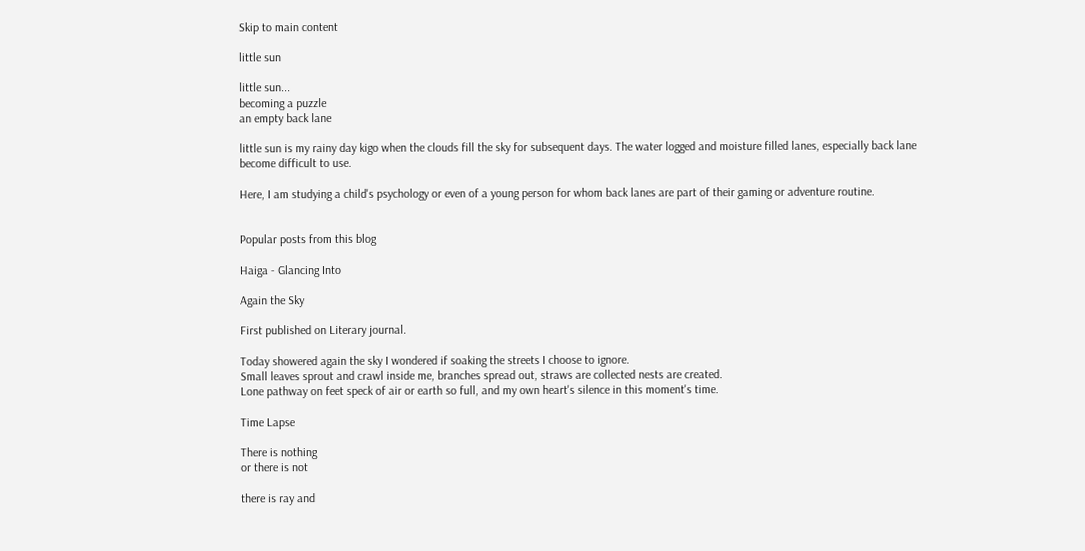Skip to main content

little sun

little sun...
becoming a puzzle
an empty back lane

little sun is my rainy day kigo when the clouds fill the sky for subsequent days. The water logged and moisture filled lanes, especially back lane become difficult to use.

Here, I am studying a child's psychology or even of a young person for whom back lanes are part of their gaming or adventure routine.


Popular posts from this blog

Haiga - Glancing Into

Again the Sky

First published on Literary journal.

Today showered again the sky I wondered if soaking the streets I choose to ignore.
Small leaves sprout and crawl inside me, branches spread out, straws are collected nests are created.
Lone pathway on feet speck of air or earth so full, and my own heart's silence in this moment's time.

Time Lapse

There is nothing
or there is not

there is ray and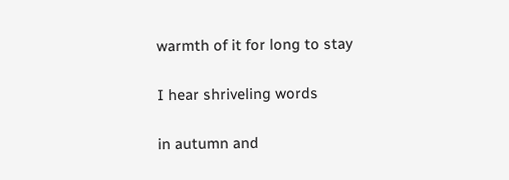warmth of it for long to stay

I hear shriveling words

in autumn and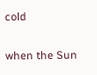cold

when the Sun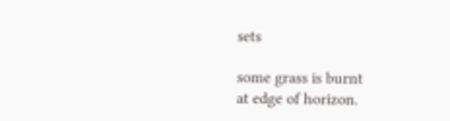sets

some grass is burnt
at edge of horizon.